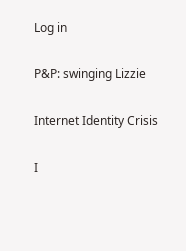Log in

P&P: swinging Lizzie

Internet Identity Crisis

I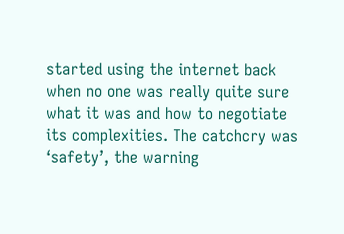started using the internet back when no one was really quite sure what it was and how to negotiate its complexities. The catchcry was ‘safety’, the warning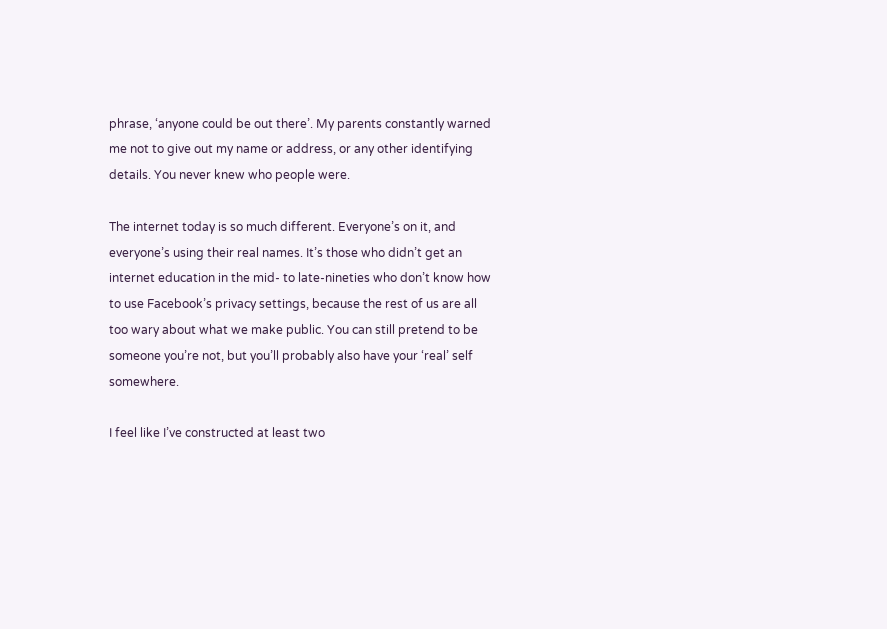phrase, ‘anyone could be out there’. My parents constantly warned me not to give out my name or address, or any other identifying details. You never knew who people were.

The internet today is so much different. Everyone’s on it, and everyone’s using their real names. It’s those who didn’t get an internet education in the mid- to late-nineties who don’t know how to use Facebook’s privacy settings, because the rest of us are all too wary about what we make public. You can still pretend to be someone you’re not, but you’ll probably also have your ‘real’ self somewhere.

I feel like I’ve constructed at least two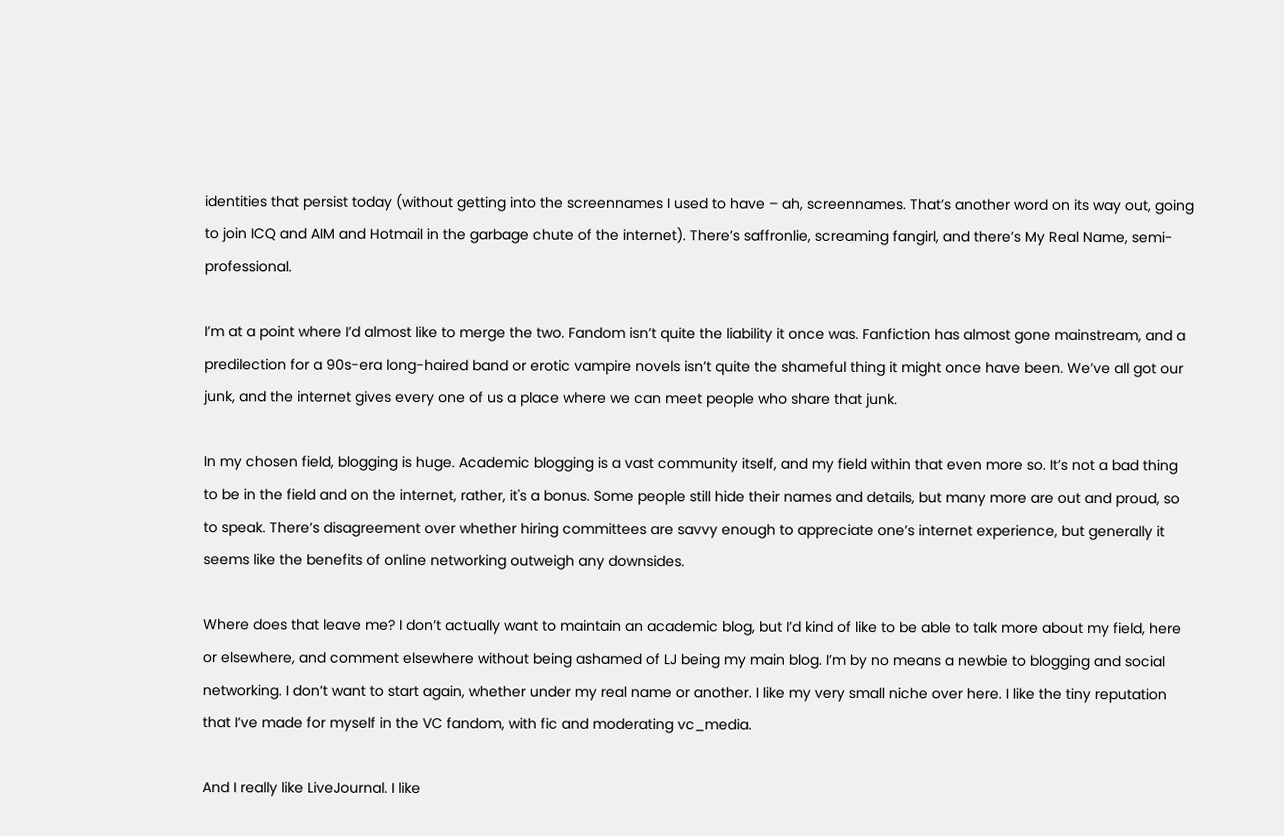identities that persist today (without getting into the screennames I used to have – ah, screennames. That’s another word on its way out, going to join ICQ and AIM and Hotmail in the garbage chute of the internet). There’s saffronlie, screaming fangirl, and there’s My Real Name, semi-professional.

I’m at a point where I’d almost like to merge the two. Fandom isn’t quite the liability it once was. Fanfiction has almost gone mainstream, and a predilection for a 90s-era long-haired band or erotic vampire novels isn’t quite the shameful thing it might once have been. We’ve all got our junk, and the internet gives every one of us a place where we can meet people who share that junk.

In my chosen field, blogging is huge. Academic blogging is a vast community itself, and my field within that even more so. It’s not a bad thing to be in the field and on the internet, rather, it's a bonus. Some people still hide their names and details, but many more are out and proud, so to speak. There’s disagreement over whether hiring committees are savvy enough to appreciate one’s internet experience, but generally it seems like the benefits of online networking outweigh any downsides.

Where does that leave me? I don’t actually want to maintain an academic blog, but I’d kind of like to be able to talk more about my field, here or elsewhere, and comment elsewhere without being ashamed of LJ being my main blog. I’m by no means a newbie to blogging and social networking. I don’t want to start again, whether under my real name or another. I like my very small niche over here. I like the tiny reputation that I’ve made for myself in the VC fandom, with fic and moderating vc_media.

And I really like LiveJournal. I like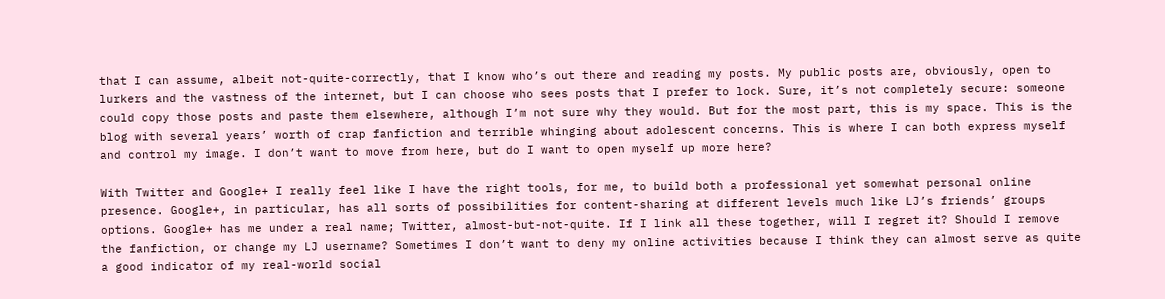that I can assume, albeit not-quite-correctly, that I know who’s out there and reading my posts. My public posts are, obviously, open to lurkers and the vastness of the internet, but I can choose who sees posts that I prefer to lock. Sure, it’s not completely secure: someone could copy those posts and paste them elsewhere, although I’m not sure why they would. But for the most part, this is my space. This is the blog with several years’ worth of crap fanfiction and terrible whinging about adolescent concerns. This is where I can both express myself and control my image. I don’t want to move from here, but do I want to open myself up more here?

With Twitter and Google+ I really feel like I have the right tools, for me, to build both a professional yet somewhat personal online presence. Google+, in particular, has all sorts of possibilities for content-sharing at different levels much like LJ’s friends’ groups options. Google+ has me under a real name; Twitter, almost-but-not-quite. If I link all these together, will I regret it? Should I remove the fanfiction, or change my LJ username? Sometimes I don’t want to deny my online activities because I think they can almost serve as quite a good indicator of my real-world social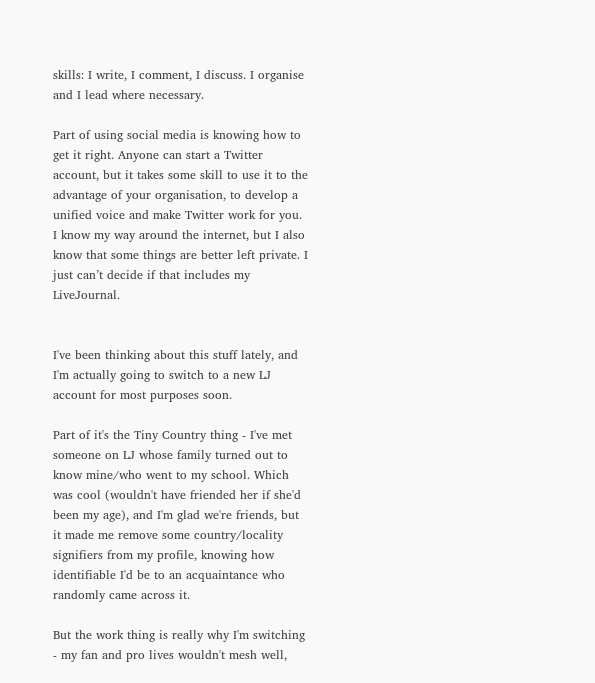skills: I write, I comment, I discuss. I organise and I lead where necessary.

Part of using social media is knowing how to get it right. Anyone can start a Twitter account, but it takes some skill to use it to the advantage of your organisation, to develop a unified voice and make Twitter work for you. I know my way around the internet, but I also know that some things are better left private. I just can’t decide if that includes my LiveJournal.


I've been thinking about this stuff lately, and I'm actually going to switch to a new LJ account for most purposes soon.

Part of it's the Tiny Country thing - I've met someone on LJ whose family turned out to know mine/who went to my school. Which was cool (wouldn't have friended her if she'd been my age), and I'm glad we're friends, but it made me remove some country/locality signifiers from my profile, knowing how identifiable I'd be to an acquaintance who randomly came across it.

But the work thing is really why I'm switching - my fan and pro lives wouldn't mesh well,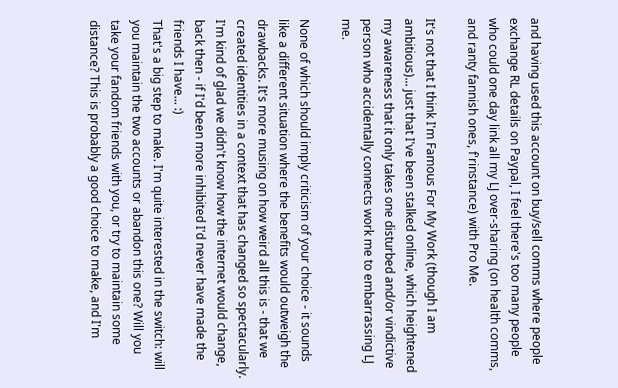and having used this account on buy/sell comms where people exchange RL details on Paypal, I feel there's too many people who could one day link all my LJ over-sharing (on health comms, and ranty fannish ones, f'rinstance) with Pro Me.

It's not that I think I'm Famous For My Work (though I am ambitious)... just that I've been stalked online, which heightened my awareness that it only takes one disturbed and/or vindictive person who accidentally connects work me to embarrassing LJ me.

None of which should imply criticism of your choice - it sounds like a different situation where the benefits would outweigh the drawbacks. It's more musing on how weird all this is - that we created identities in a context that has changed so spectacularly. I'm kind of glad we didn't know how the internet would change, back then - if I'd been more inhibited I'd never have made the friends I have... :)
That's a big step to make. I'm quite interested in the switch: will you maintain the two accounts or abandon this one? Will you take your fandom friends with you, or try to maintain some distance? This is probably a good choice to make, and I'm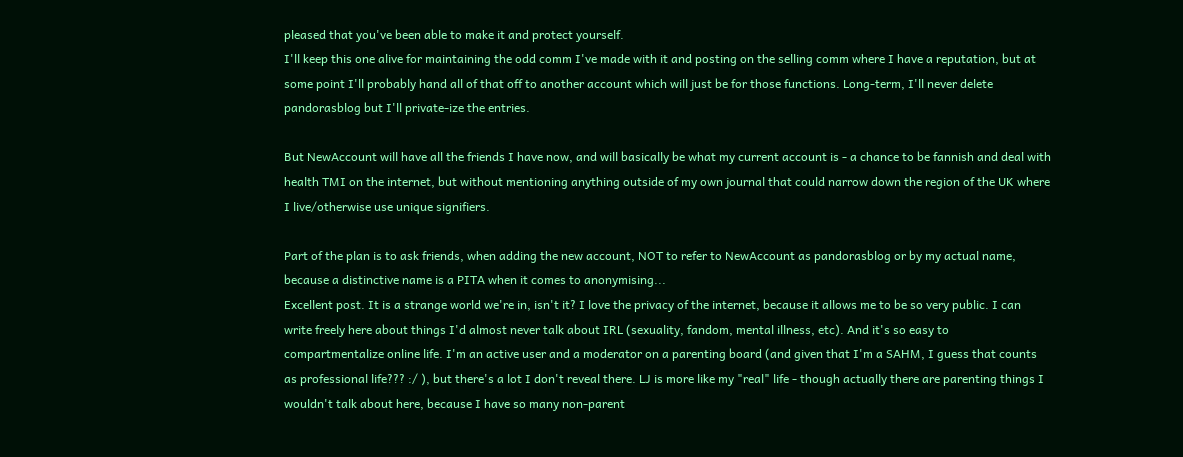pleased that you've been able to make it and protect yourself.
I'll keep this one alive for maintaining the odd comm I've made with it and posting on the selling comm where I have a reputation, but at some point I'll probably hand all of that off to another account which will just be for those functions. Long-term, I'll never delete pandorasblog but I'll private-ize the entries.

But NewAccount will have all the friends I have now, and will basically be what my current account is - a chance to be fannish and deal with health TMI on the internet, but without mentioning anything outside of my own journal that could narrow down the region of the UK where I live/otherwise use unique signifiers.

Part of the plan is to ask friends, when adding the new account, NOT to refer to NewAccount as pandorasblog or by my actual name, because a distinctive name is a PITA when it comes to anonymising...
Excellent post. It is a strange world we're in, isn't it? I love the privacy of the internet, because it allows me to be so very public. I can write freely here about things I'd almost never talk about IRL (sexuality, fandom, mental illness, etc). And it's so easy to compartmentalize online life. I'm an active user and a moderator on a parenting board (and given that I'm a SAHM, I guess that counts as professional life??? :/ ), but there's a lot I don't reveal there. LJ is more like my "real" life - though actually there are parenting things I wouldn't talk about here, because I have so many non-parent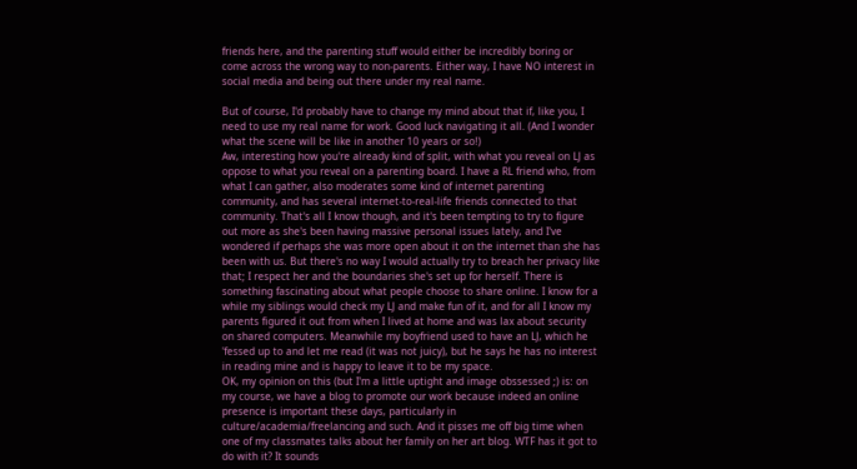friends here, and the parenting stuff would either be incredibly boring or come across the wrong way to non-parents. Either way, I have NO interest in social media and being out there under my real name.

But of course, I'd probably have to change my mind about that if, like you, I need to use my real name for work. Good luck navigating it all. (And I wonder what the scene will be like in another 10 years or so!)
Aw, interesting how you're already kind of split, with what you reveal on LJ as oppose to what you reveal on a parenting board. I have a RL friend who, from what I can gather, also moderates some kind of internet parenting community, and has several internet-to-real-life friends connected to that community. That's all I know though, and it's been tempting to try to figure out more as she's been having massive personal issues lately, and I've wondered if perhaps she was more open about it on the internet than she has been with us. But there's no way I would actually try to breach her privacy like that; I respect her and the boundaries she's set up for herself. There is something fascinating about what people choose to share online. I know for a while my siblings would check my LJ and make fun of it, and for all I know my parents figured it out from when I lived at home and was lax about security on shared computers. Meanwhile my boyfriend used to have an LJ, which he 'fessed up to and let me read (it was not juicy), but he says he has no interest in reading mine and is happy to leave it to be my space.
OK, my opinion on this (but I'm a little uptight and image obssessed ;) is: on my course, we have a blog to promote our work because indeed an online presence is important these days, particularly in culture/academia/freelancing and such. And it pisses me off big time when one of my classmates talks about her family on her art blog. WTF has it got to do with it? It sounds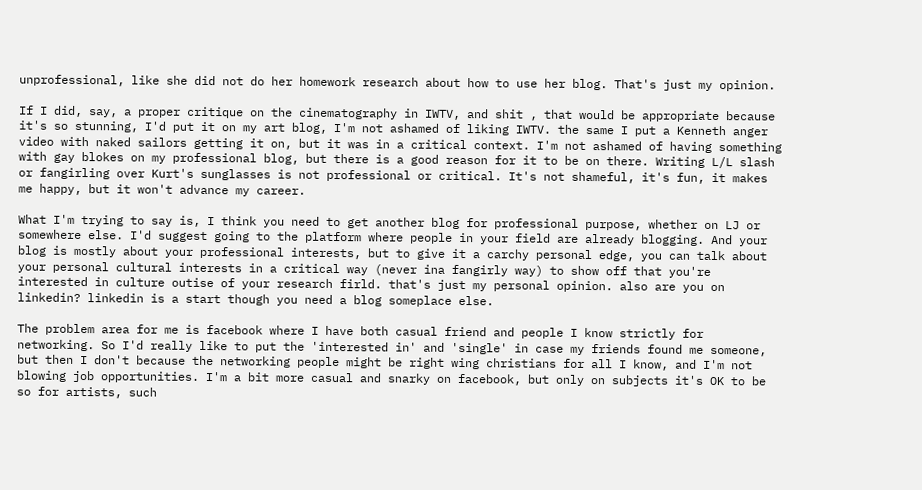unprofessional, like she did not do her homework research about how to use her blog. That's just my opinion.

If I did, say, a proper critique on the cinematography in IWTV, and shit , that would be appropriate because it's so stunning, I'd put it on my art blog, I'm not ashamed of liking IWTV. the same I put a Kenneth anger video with naked sailors getting it on, but it was in a critical context. I'm not ashamed of having something with gay blokes on my professional blog, but there is a good reason for it to be on there. Writing L/L slash or fangirling over Kurt's sunglasses is not professional or critical. It's not shameful, it's fun, it makes me happy, but it won't advance my career.

What I'm trying to say is, I think you need to get another blog for professional purpose, whether on LJ or somewhere else. I'd suggest going to the platform where people in your field are already blogging. And your blog is mostly about your professional interests, but to give it a carchy personal edge, you can talk about your personal cultural interests in a critical way (never ina fangirly way) to show off that you're interested in culture outise of your research firld. that's just my personal opinion. also are you on linkedin? linkedin is a start though you need a blog someplace else.

The problem area for me is facebook where I have both casual friend and people I know strictly for networking. So I'd really like to put the 'interested in' and 'single' in case my friends found me someone, but then I don't because the networking people might be right wing christians for all I know, and I'm not blowing job opportunities. I'm a bit more casual and snarky on facebook, but only on subjects it's OK to be so for artists, such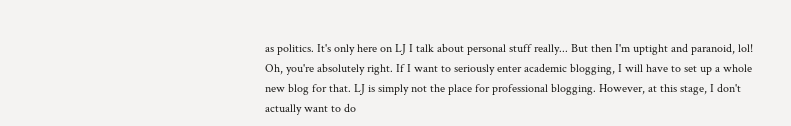as politics. It's only here on LJ I talk about personal stuff really... But then I'm uptight and paranoid, lol!
Oh, you're absolutely right. If I want to seriously enter academic blogging, I will have to set up a whole new blog for that. LJ is simply not the place for professional blogging. However, at this stage, I don't actually want to do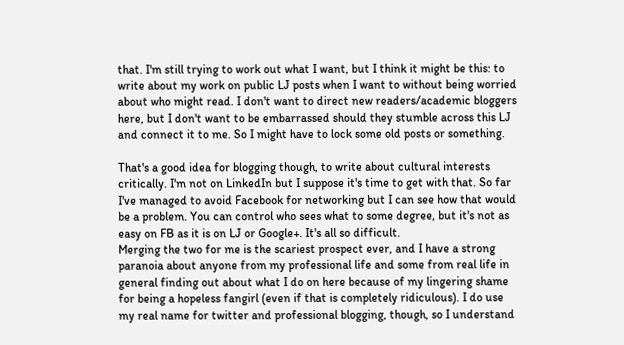that. I'm still trying to work out what I want, but I think it might be this: to write about my work on public LJ posts when I want to without being worried about who might read. I don't want to direct new readers/academic bloggers here, but I don't want to be embarrassed should they stumble across this LJ and connect it to me. So I might have to lock some old posts or something.

That's a good idea for blogging though, to write about cultural interests critically. I'm not on LinkedIn but I suppose it's time to get with that. So far I've managed to avoid Facebook for networking but I can see how that would be a problem. You can control who sees what to some degree, but it's not as easy on FB as it is on LJ or Google+. It's all so difficult.
Merging the two for me is the scariest prospect ever, and I have a strong paranoia about anyone from my professional life and some from real life in general finding out about what I do on here because of my lingering shame for being a hopeless fangirl (even if that is completely ridiculous). I do use my real name for twitter and professional blogging, though, so I understand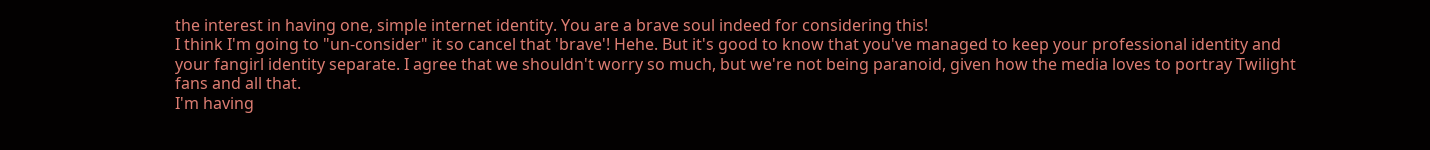the interest in having one, simple internet identity. You are a brave soul indeed for considering this!
I think I'm going to "un-consider" it so cancel that 'brave'! Hehe. But it's good to know that you've managed to keep your professional identity and your fangirl identity separate. I agree that we shouldn't worry so much, but we're not being paranoid, given how the media loves to portray Twilight fans and all that.
I'm having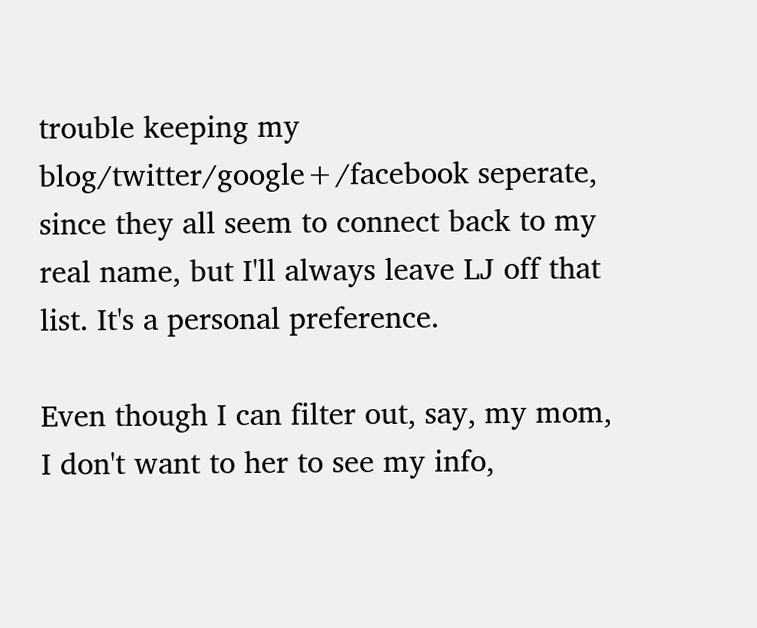trouble keeping my blog/twitter/google+/facebook seperate, since they all seem to connect back to my real name, but I'll always leave LJ off that list. It's a personal preference.

Even though I can filter out, say, my mom, I don't want to her to see my info,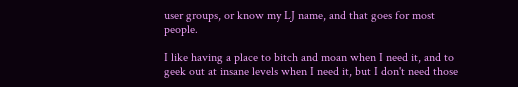user groups, or know my LJ name, and that goes for most people.

I like having a place to bitch and moan when I need it, and to geek out at insane levels when I need it, but I don't need those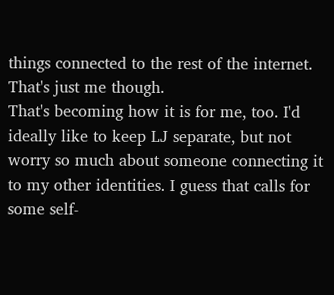things connected to the rest of the internet. That's just me though.
That's becoming how it is for me, too. I'd ideally like to keep LJ separate, but not worry so much about someone connecting it to my other identities. I guess that calls for some self-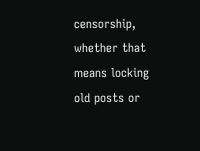censorship, whether that means locking old posts or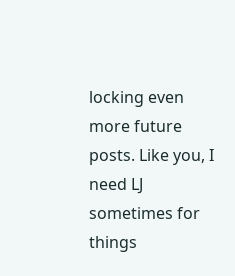locking even more future posts. Like you, I need LJ sometimes for things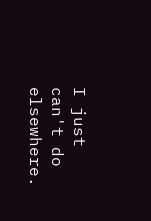I just can't do elsewhere.